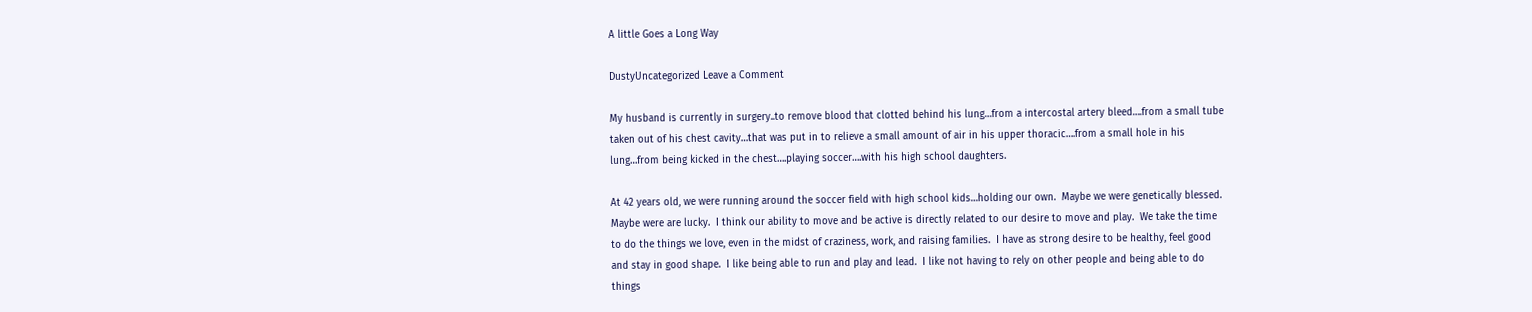A little Goes a Long Way

DustyUncategorized Leave a Comment

My husband is currently in surgery..to remove blood that clotted behind his lung…from a intercostal artery bleed….from a small tube taken out of his chest cavity…that was put in to relieve a small amount of air in his upper thoracic….from a small hole in his lung…from being kicked in the chest….playing soccer….with his high school daughters.

At 42 years old, we were running around the soccer field with high school kids…holding our own.  Maybe we were genetically blessed.  Maybe were are lucky.  I think our ability to move and be active is directly related to our desire to move and play.  We take the time to do the things we love, even in the midst of craziness, work, and raising families.  I have as strong desire to be healthy, feel good and stay in good shape.  I like being able to run and play and lead.  I like not having to rely on other people and being able to do things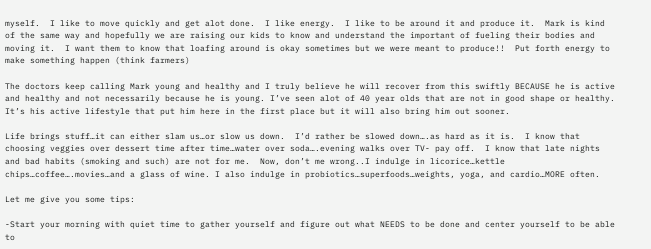myself.  I like to move quickly and get alot done.  I like energy.  I like to be around it and produce it.  Mark is kind of the same way and hopefully we are raising our kids to know and understand the important of fueling their bodies and  moving it.  I want them to know that loafing around is okay sometimes but we were meant to produce!!  Put forth energy to make something happen (think farmers)

The doctors keep calling Mark young and healthy and I truly believe he will recover from this swiftly BECAUSE he is active and healthy and not necessarily because he is young. I’ve seen alot of 40 year olds that are not in good shape or healthy.  It’s his active lifestyle that put him here in the first place but it will also bring him out sooner.

Life brings stuff…it can either slam us…or slow us down.  I’d rather be slowed down….as hard as it is.  I know that choosing veggies over dessert time after time…water over soda….evening walks over TV- pay off.  I know that late nights and bad habits (smoking and such) are not for me.  Now, don’t me wrong..I indulge in licorice…kettle chips…coffee….movies…and a glass of wine. I also indulge in probiotics…superfoods…weights, yoga, and cardio…MORE often.

Let me give you some tips:

-Start your morning with quiet time to gather yourself and figure out what NEEDS to be done and center yourself to be able to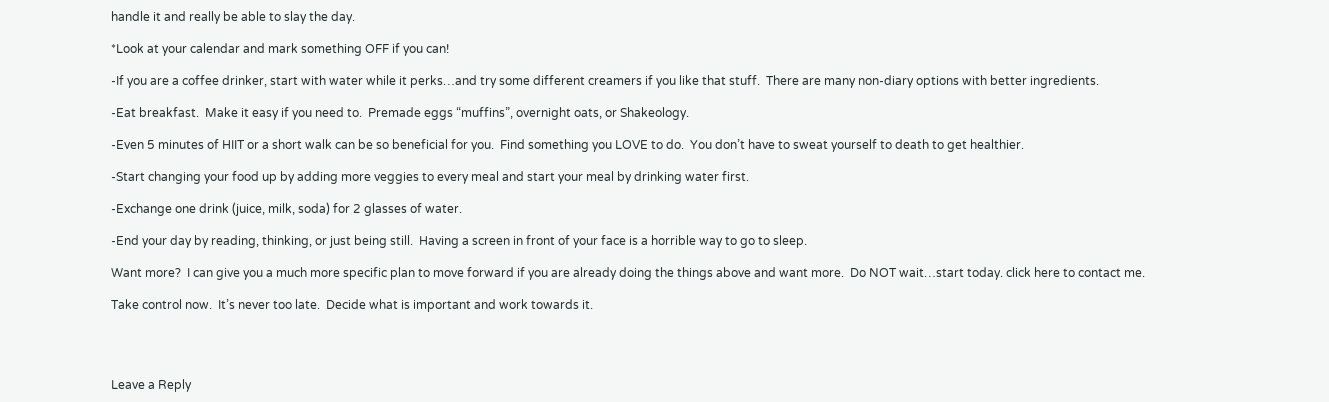handle it and really be able to slay the day.

*Look at your calendar and mark something OFF if you can!

-If you are a coffee drinker, start with water while it perks…and try some different creamers if you like that stuff.  There are many non-diary options with better ingredients.

-Eat breakfast.  Make it easy if you need to.  Premade eggs “muffins”, overnight oats, or Shakeology.

-Even 5 minutes of HIIT or a short walk can be so beneficial for you.  Find something you LOVE to do.  You don’t have to sweat yourself to death to get healthier.

-Start changing your food up by adding more veggies to every meal and start your meal by drinking water first.

-Exchange one drink (juice, milk, soda) for 2 glasses of water.

-End your day by reading, thinking, or just being still.  Having a screen in front of your face is a horrible way to go to sleep.

Want more?  I can give you a much more specific plan to move forward if you are already doing the things above and want more.  Do NOT wait…start today. click here to contact me.

Take control now.  It’s never too late.  Decide what is important and work towards it.




Leave a Reply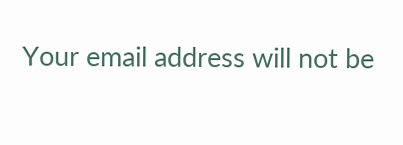Your email address will not be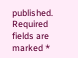published. Required fields are marked *